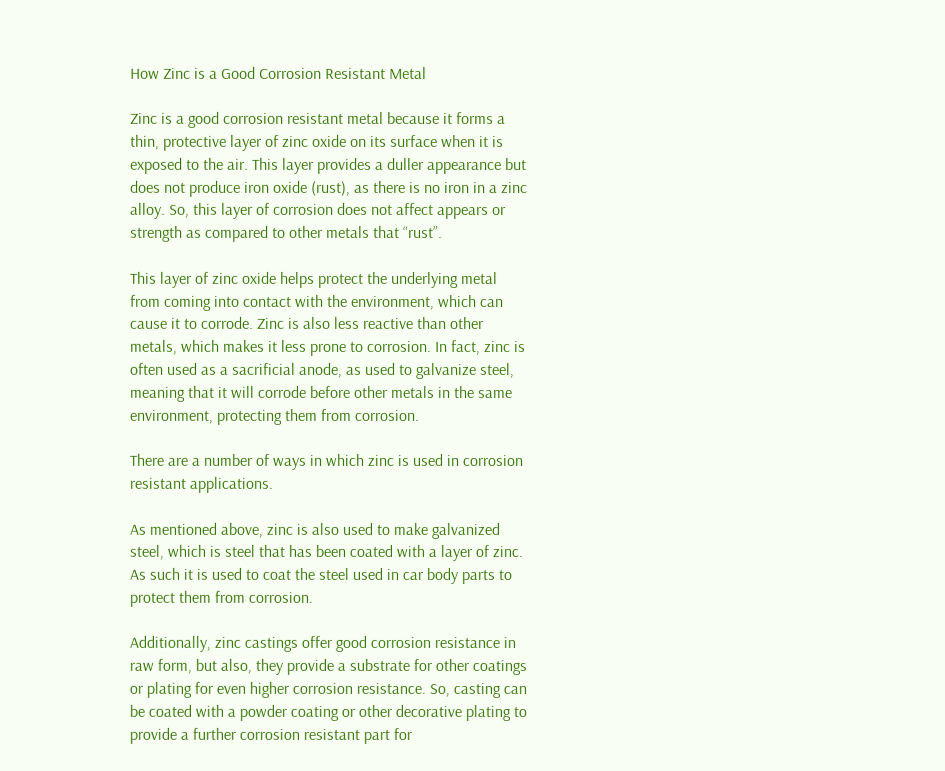How Zinc is a Good Corrosion Resistant Metal

Zinc is a good corrosion resistant metal because it forms a thin, protective layer of zinc oxide on its surface when it is exposed to the air. This layer provides a duller appearance but does not produce iron oxide (rust), as there is no iron in a zinc alloy. So, this layer of corrosion does not affect appears or strength as compared to other metals that “rust”.

This layer of zinc oxide helps protect the underlying metal from coming into contact with the environment, which can cause it to corrode. Zinc is also less reactive than other metals, which makes it less prone to corrosion. In fact, zinc is often used as a sacrificial anode, as used to galvanize steel, meaning that it will corrode before other metals in the same environment, protecting them from corrosion.

There are a number of ways in which zinc is used in corrosion resistant applications.

As mentioned above, zinc is also used to make galvanized steel, which is steel that has been coated with a layer of zinc. As such it is used to coat the steel used in car body parts to protect them from corrosion.

Additionally, zinc castings offer good corrosion resistance in raw form, but also, they provide a substrate for other coatings or plating for even higher corrosion resistance. So, casting can be coated with a powder coating or other decorative plating to provide a further corrosion resistant part for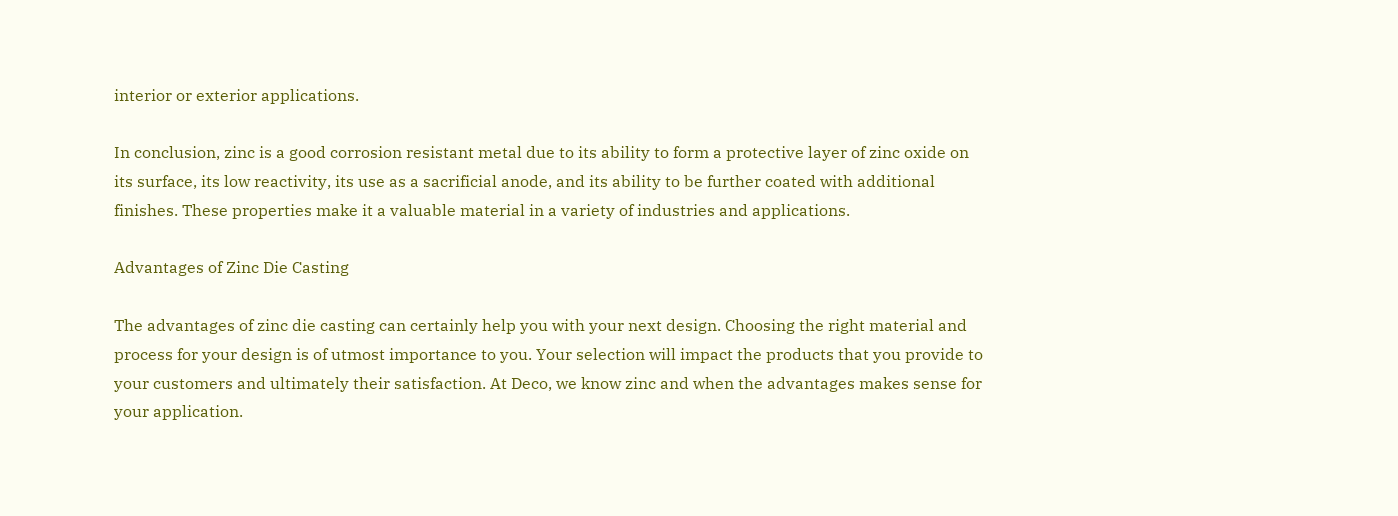interior or exterior applications.

In conclusion, zinc is a good corrosion resistant metal due to its ability to form a protective layer of zinc oxide on its surface, its low reactivity, its use as a sacrificial anode, and its ability to be further coated with additional finishes. These properties make it a valuable material in a variety of industries and applications.

Advantages of Zinc Die Casting

The advantages of zinc die casting can certainly help you with your next design. Choosing the right material and process for your design is of utmost importance to you. Your selection will impact the products that you provide to your customers and ultimately their satisfaction. At Deco, we know zinc and when the advantages makes sense for your application.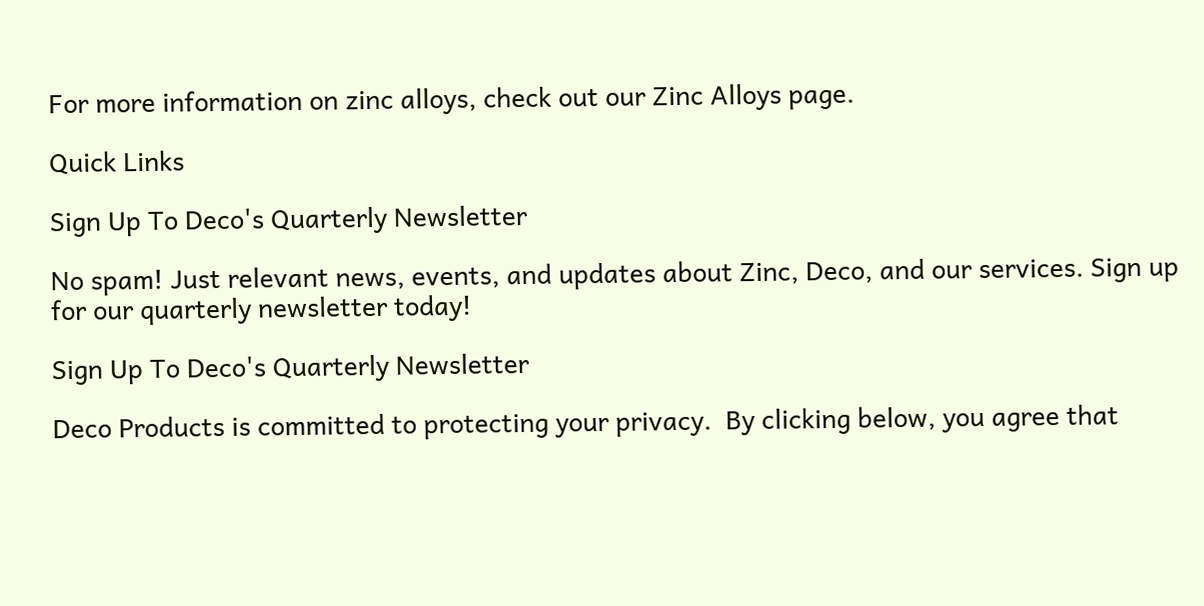For more information on zinc alloys, check out our Zinc Alloys page.

Quick Links

Sign Up To Deco's Quarterly Newsletter

No spam! Just relevant news, events, and updates about Zinc, Deco, and our services. Sign up for our quarterly newsletter today!

Sign Up To Deco's Quarterly Newsletter

Deco Products is committed to protecting your privacy.  By clicking below, you agree that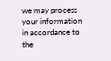we may process your information in accordance to the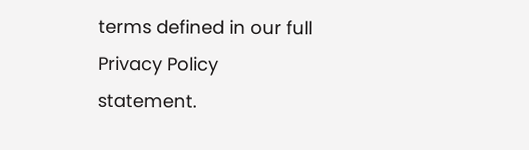terms defined in our full Privacy Policy statement.